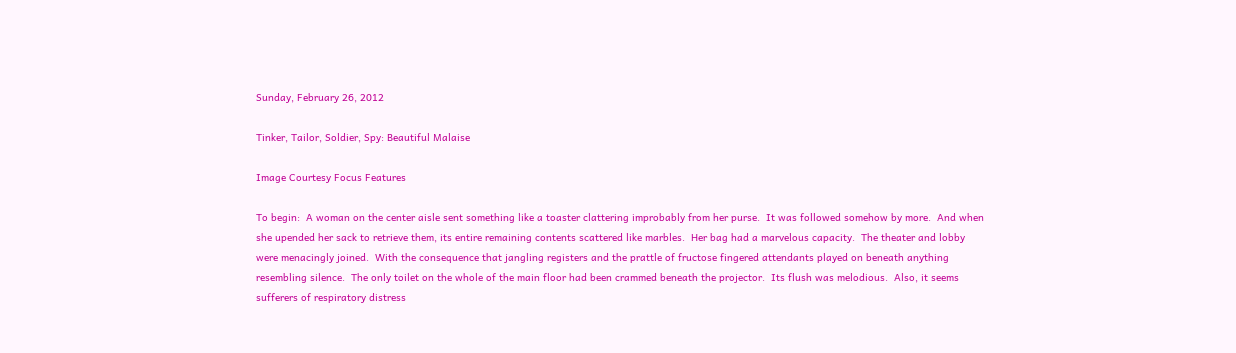Sunday, February 26, 2012

Tinker, Tailor, Soldier, Spy: Beautiful Malaise

Image Courtesy Focus Features

To begin:  A woman on the center aisle sent something like a toaster clattering improbably from her purse.  It was followed somehow by more.  And when she upended her sack to retrieve them, its entire remaining contents scattered like marbles.  Her bag had a marvelous capacity.  The theater and lobby were menacingly joined.  With the consequence that jangling registers and the prattle of fructose fingered attendants played on beneath anything resembling silence.  The only toilet on the whole of the main floor had been crammed beneath the projector.  Its flush was melodious.  Also, it seems sufferers of respiratory distress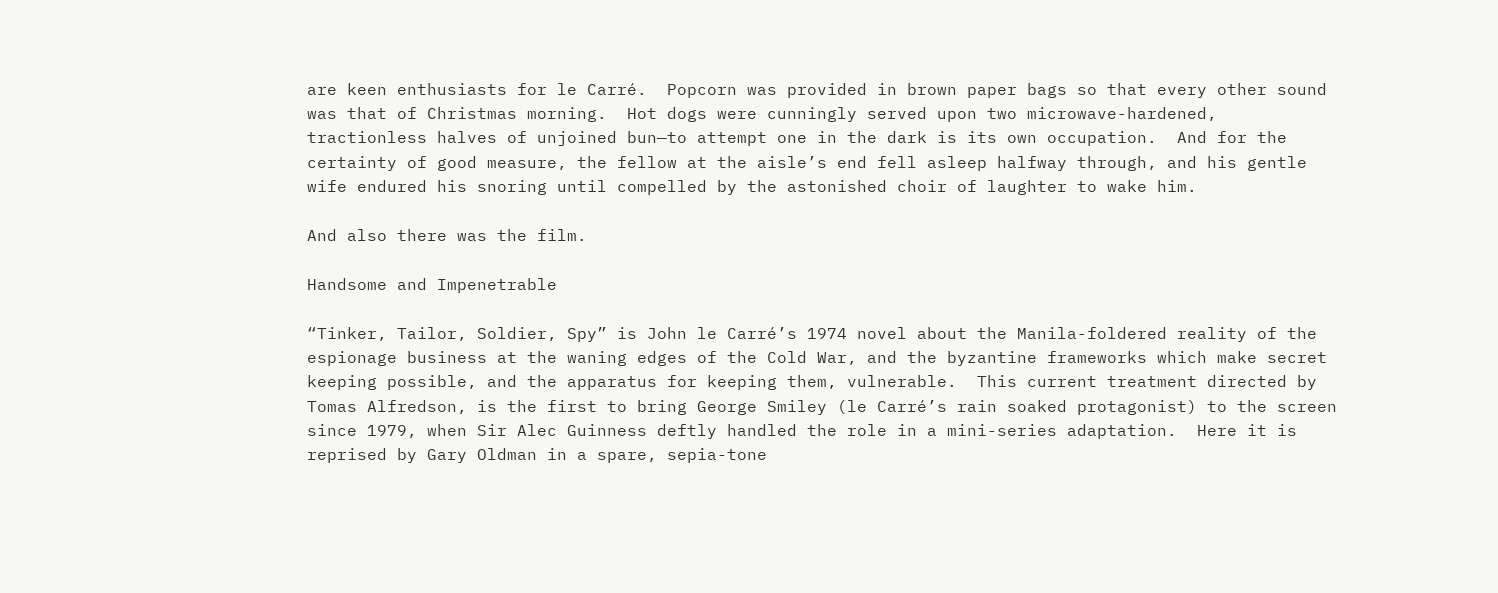are keen enthusiasts for le Carré.  Popcorn was provided in brown paper bags so that every other sound was that of Christmas morning.  Hot dogs were cunningly served upon two microwave-hardened, tractionless halves of unjoined bun—to attempt one in the dark is its own occupation.  And for the certainty of good measure, the fellow at the aisle’s end fell asleep halfway through, and his gentle wife endured his snoring until compelled by the astonished choir of laughter to wake him.

And also there was the film.

Handsome and Impenetrable

“Tinker, Tailor, Soldier, Spy” is John le Carré’s 1974 novel about the Manila-foldered reality of the espionage business at the waning edges of the Cold War, and the byzantine frameworks which make secret keeping possible, and the apparatus for keeping them, vulnerable.  This current treatment directed by Tomas Alfredson, is the first to bring George Smiley (le Carré’s rain soaked protagonist) to the screen since 1979, when Sir Alec Guinness deftly handled the role in a mini-series adaptation.  Here it is reprised by Gary Oldman in a spare, sepia-tone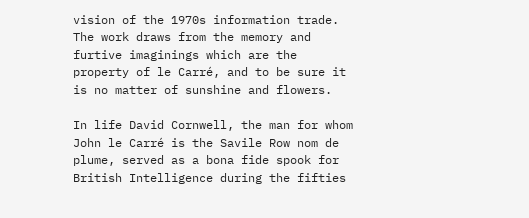vision of the 1970s information trade.  The work draws from the memory and furtive imaginings which are the property of le Carré, and to be sure it is no matter of sunshine and flowers.

In life David Cornwell, the man for whom John le Carré is the Savile Row nom de plume, served as a bona fide spook for British Intelligence during the fifties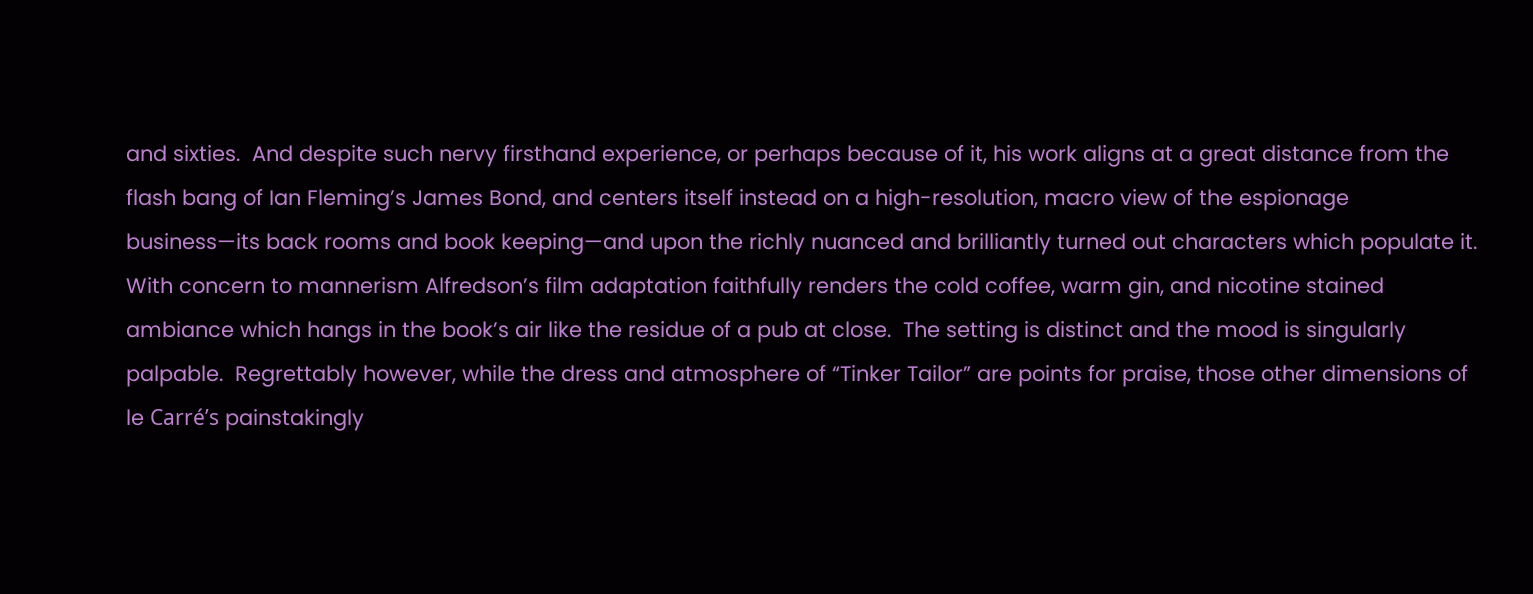and sixties.  And despite such nervy firsthand experience, or perhaps because of it, his work aligns at a great distance from the flash bang of Ian Fleming’s James Bond, and centers itself instead on a high-resolution, macro view of the espionage business—its back rooms and book keeping—and upon the richly nuanced and brilliantly turned out characters which populate it.  With concern to mannerism Alfredson’s film adaptation faithfully renders the cold coffee, warm gin, and nicotine stained ambiance which hangs in the book’s air like the residue of a pub at close.  The setting is distinct and the mood is singularly palpable.  Regrettably however, while the dress and atmosphere of “Tinker Tailor” are points for praise, those other dimensions of le Carré’s painstakingly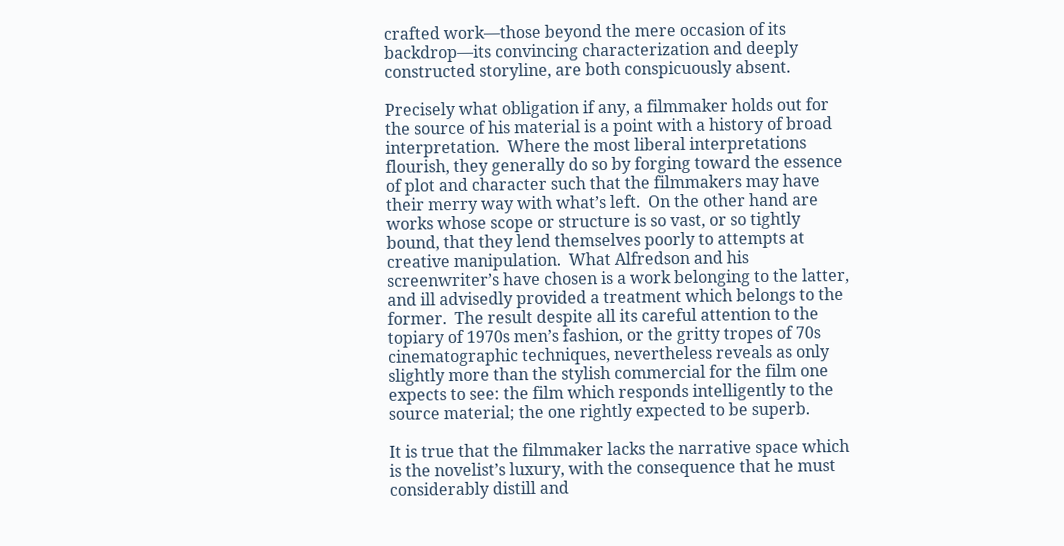crafted work—those beyond the mere occasion of its backdrop—its convincing characterization and deeply constructed storyline, are both conspicuously absent.

Precisely what obligation if any, a filmmaker holds out for the source of his material is a point with a history of broad interpretation.  Where the most liberal interpretations flourish, they generally do so by forging toward the essence of plot and character such that the filmmakers may have their merry way with what’s left.  On the other hand are works whose scope or structure is so vast, or so tightly bound, that they lend themselves poorly to attempts at creative manipulation.  What Alfredson and his screenwriter’s have chosen is a work belonging to the latter, and ill advisedly provided a treatment which belongs to the former.  The result despite all its careful attention to the topiary of 1970s men’s fashion, or the gritty tropes of 70s cinematographic techniques, nevertheless reveals as only slightly more than the stylish commercial for the film one expects to see: the film which responds intelligently to the source material; the one rightly expected to be superb.

It is true that the filmmaker lacks the narrative space which is the novelist’s luxury, with the consequence that he must considerably distill and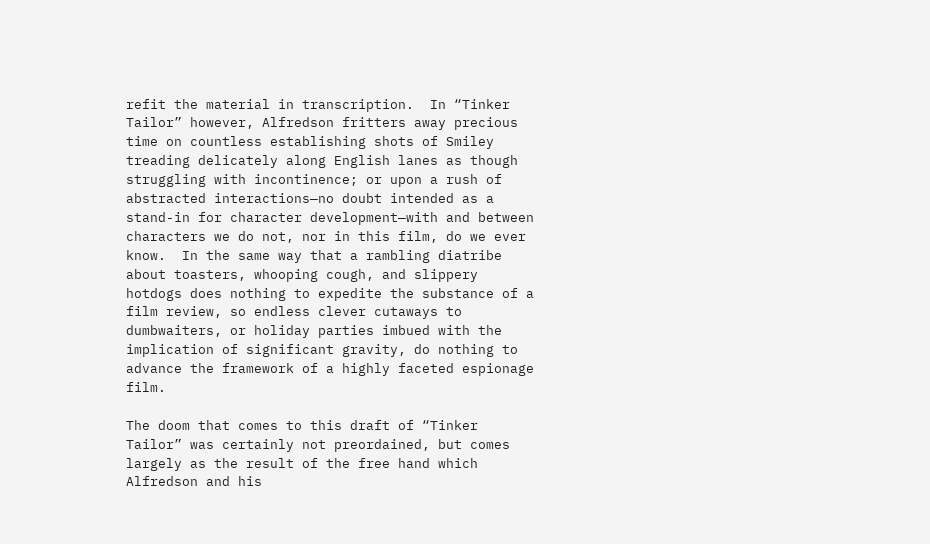refit the material in transcription.  In “Tinker Tailor” however, Alfredson fritters away precious time on countless establishing shots of Smiley treading delicately along English lanes as though struggling with incontinence; or upon a rush of abstracted interactions—no doubt intended as a stand-in for character development—with and between characters we do not, nor in this film, do we ever know.  In the same way that a rambling diatribe about toasters, whooping cough, and slippery hotdogs does nothing to expedite the substance of a film review, so endless clever cutaways to dumbwaiters, or holiday parties imbued with the implication of significant gravity, do nothing to advance the framework of a highly faceted espionage film.

The doom that comes to this draft of “Tinker Tailor” was certainly not preordained, but comes largely as the result of the free hand which Alfredson and his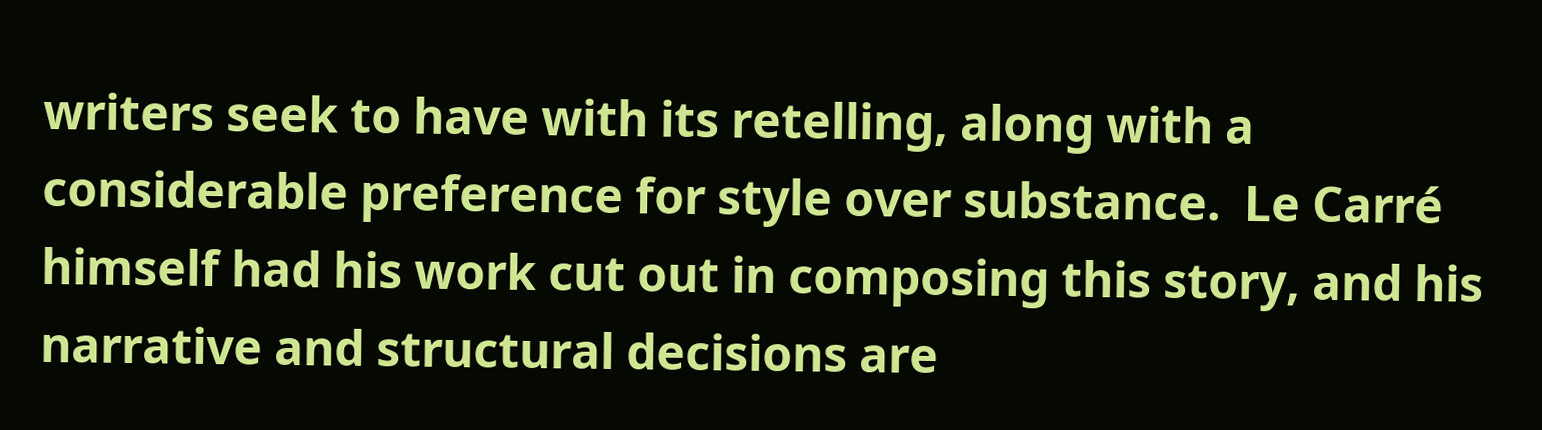writers seek to have with its retelling, along with a considerable preference for style over substance.  Le Carré himself had his work cut out in composing this story, and his narrative and structural decisions are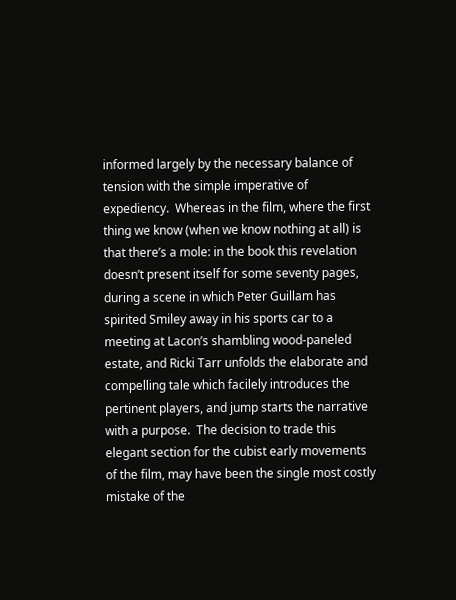informed largely by the necessary balance of tension with the simple imperative of expediency.  Whereas in the film, where the first thing we know (when we know nothing at all) is that there’s a mole: in the book this revelation doesn’t present itself for some seventy pages, during a scene in which Peter Guillam has spirited Smiley away in his sports car to a meeting at Lacon’s shambling wood-paneled estate, and Ricki Tarr unfolds the elaborate and compelling tale which facilely introduces the pertinent players, and jump starts the narrative with a purpose.  The decision to trade this elegant section for the cubist early movements of the film, may have been the single most costly mistake of the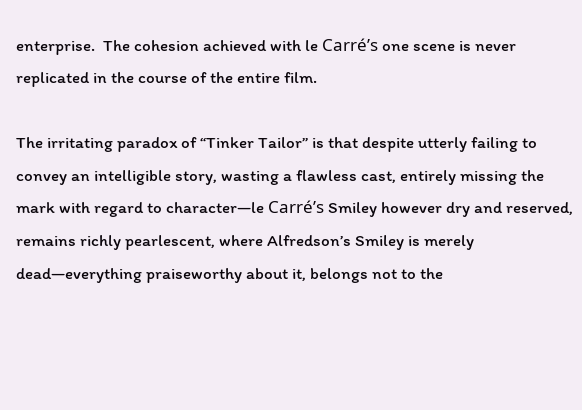enterprise.  The cohesion achieved with le Carré’s one scene is never replicated in the course of the entire film.

The irritating paradox of “Tinker Tailor” is that despite utterly failing to convey an intelligible story, wasting a flawless cast, entirely missing the mark with regard to character—le Carré’s Smiley however dry and reserved, remains richly pearlescent, where Alfredson’s Smiley is merely dead—everything praiseworthy about it, belongs not to the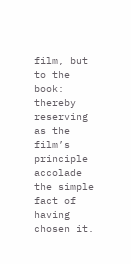film, but to the book: thereby reserving as the film’s principle accolade the simple fact of having chosen it.